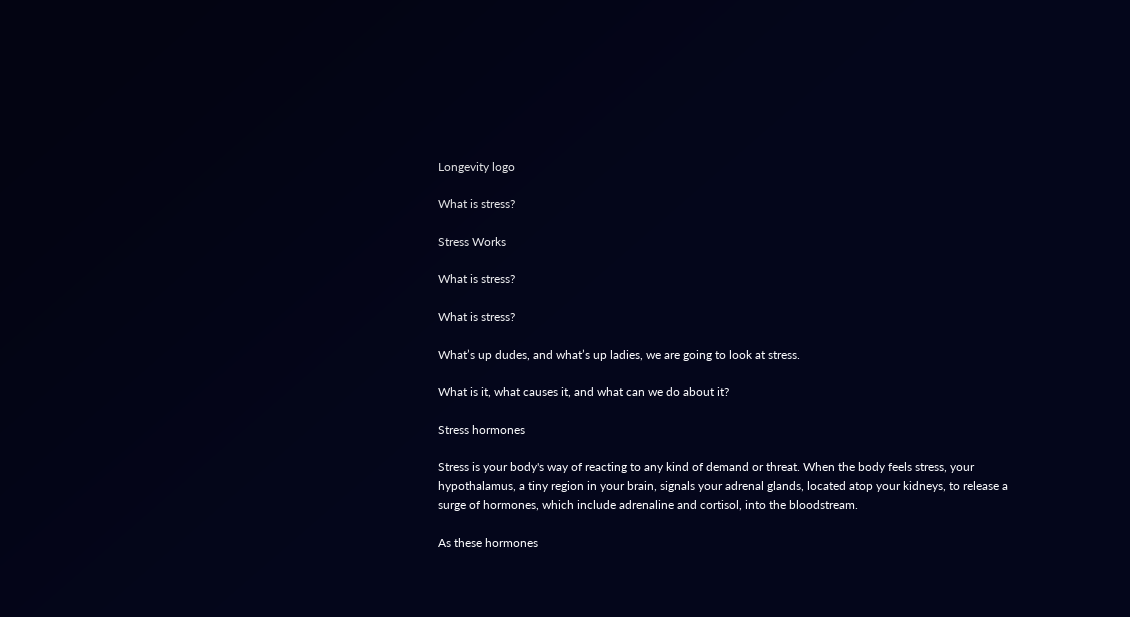Longevity logo

What is stress?

Stress Works

What is stress?

What is stress?

What’s up dudes, and what’s up ladies, we are going to look at stress.

What is it, what causes it, and what can we do about it?

Stress hormones

Stress is your body's way of reacting to any kind of demand or threat. When the body feels stress, your hypothalamus, a tiny region in your brain, signals your adrenal glands, located atop your kidneys, to release a surge of hormones, which include adrenaline and cortisol, into the bloodstream.

As these hormones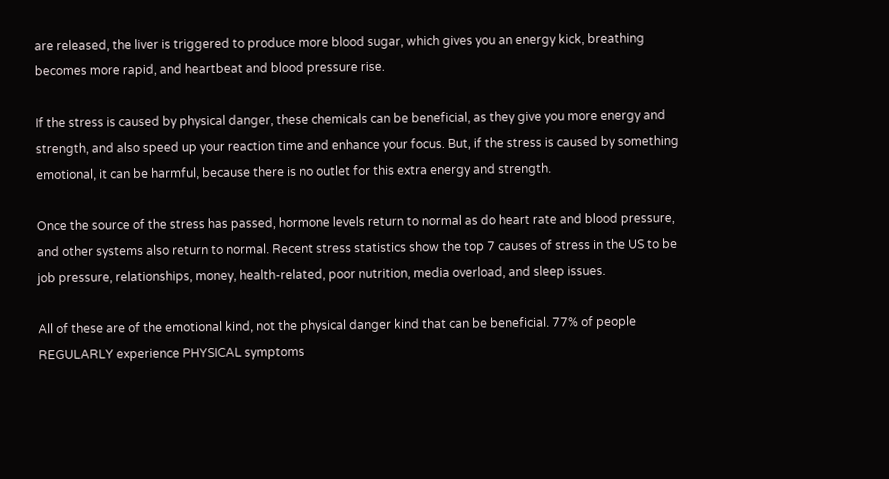are released, the liver is triggered to produce more blood sugar, which gives you an energy kick, breathing becomes more rapid, and heartbeat and blood pressure rise.

If the stress is caused by physical danger, these chemicals can be beneficial, as they give you more energy and strength, and also speed up your reaction time and enhance your focus. But, if the stress is caused by something emotional, it can be harmful, because there is no outlet for this extra energy and strength.

Once the source of the stress has passed, hormone levels return to normal as do heart rate and blood pressure, and other systems also return to normal. Recent stress statistics show the top 7 causes of stress in the US to be job pressure, relationships, money, health-related, poor nutrition, media overload, and sleep issues.

All of these are of the emotional kind, not the physical danger kind that can be beneficial. 77% of people REGULARLY experience PHYSICAL symptoms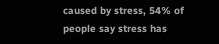caused by stress, 54% of people say stress has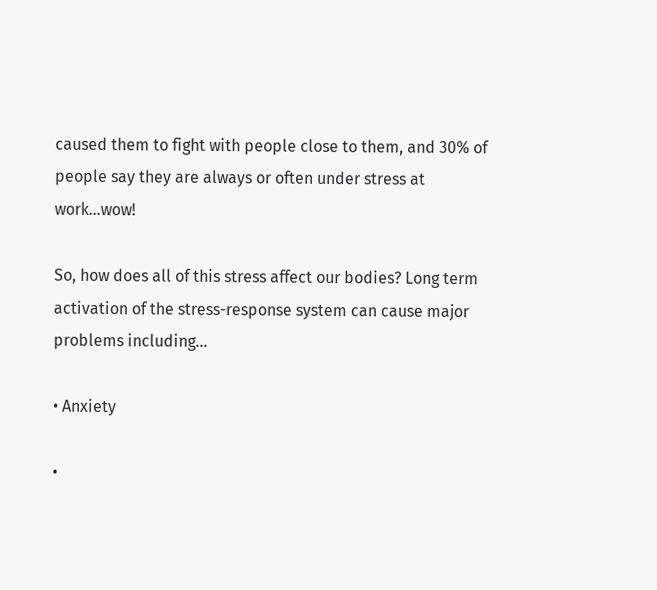caused them to fight with people close to them, and 30% of people say they are always or often under stress at work…wow!

So, how does all of this stress affect our bodies? Long term activation of the stress-response system can cause major problems including…

• Anxiety

•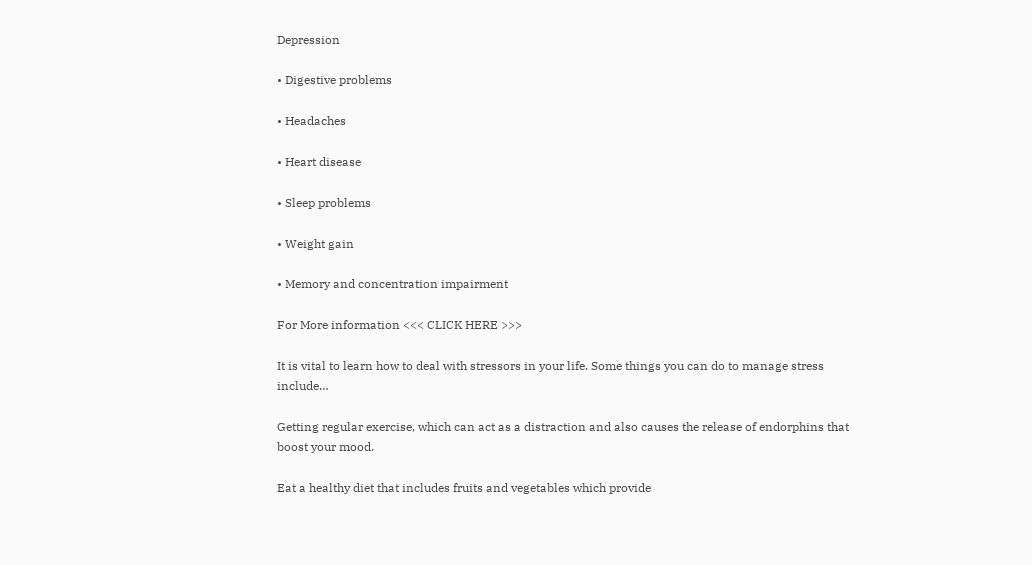Depression

• Digestive problems

• Headaches

• Heart disease

• Sleep problems

• Weight gain

• Memory and concentration impairment

For More information <<< CLICK HERE >>>

It is vital to learn how to deal with stressors in your life. Some things you can do to manage stress include…

Getting regular exercise, which can act as a distraction and also causes the release of endorphins that boost your mood.

Eat a healthy diet that includes fruits and vegetables which provide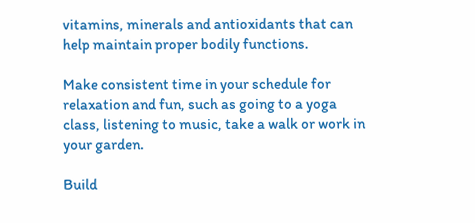vitamins, minerals and antioxidants that can help maintain proper bodily functions.

Make consistent time in your schedule for relaxation and fun, such as going to a yoga class, listening to music, take a walk or work in your garden.

Build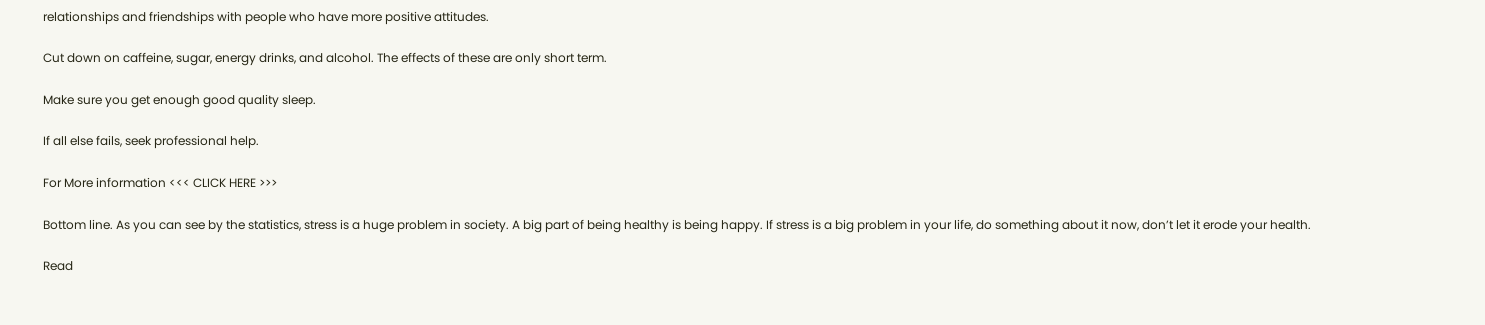relationships and friendships with people who have more positive attitudes.

Cut down on caffeine, sugar, energy drinks, and alcohol. The effects of these are only short term.

Make sure you get enough good quality sleep.

If all else fails, seek professional help.

For More information <<< CLICK HERE >>>

Bottom line. As you can see by the statistics, stress is a huge problem in society. A big part of being healthy is being happy. If stress is a big problem in your life, do something about it now, don’t let it erode your health.

Read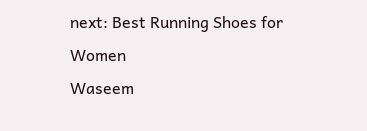next: Best Running Shoes for Women
Waseem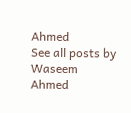Ahmed
See all posts by Waseem Ahmed